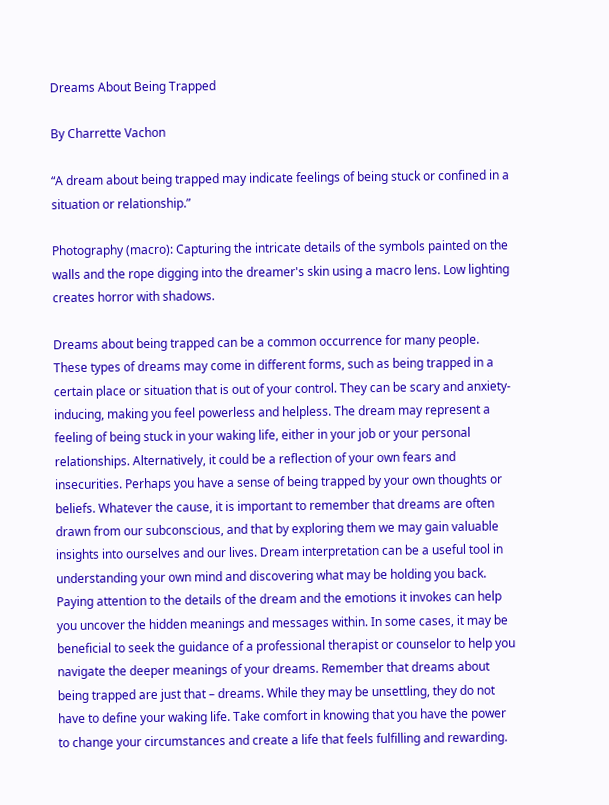Dreams About Being Trapped

By Charrette Vachon

“A dream about being trapped may indicate feelings of being stuck or confined in a situation or relationship.”

Photography (macro): Capturing the intricate details of the symbols painted on the walls and the rope digging into the dreamer's skin using a macro lens. Low lighting creates horror with shadows.

Dreams about being trapped can be a common occurrence for many people. These types of dreams may come in different forms, such as being trapped in a certain place or situation that is out of your control. They can be scary and anxiety-inducing, making you feel powerless and helpless. The dream may represent a feeling of being stuck in your waking life, either in your job or your personal relationships. Alternatively, it could be a reflection of your own fears and insecurities. Perhaps you have a sense of being trapped by your own thoughts or beliefs. Whatever the cause, it is important to remember that dreams are often drawn from our subconscious, and that by exploring them we may gain valuable insights into ourselves and our lives. Dream interpretation can be a useful tool in understanding your own mind and discovering what may be holding you back. Paying attention to the details of the dream and the emotions it invokes can help you uncover the hidden meanings and messages within. In some cases, it may be beneficial to seek the guidance of a professional therapist or counselor to help you navigate the deeper meanings of your dreams. Remember that dreams about being trapped are just that – dreams. While they may be unsettling, they do not have to define your waking life. Take comfort in knowing that you have the power to change your circumstances and create a life that feels fulfilling and rewarding.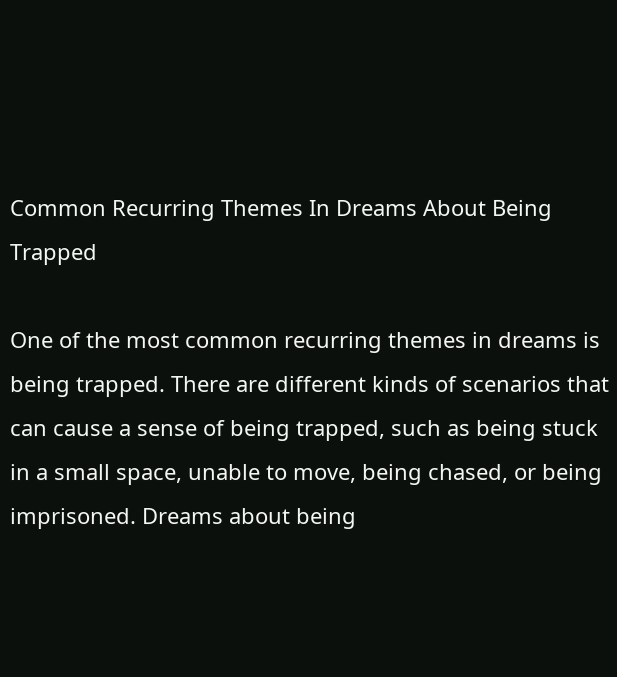Common Recurring Themes In Dreams About Being Trapped

One of the most common recurring themes in dreams is being trapped. There are different kinds of scenarios that can cause a sense of being trapped, such as being stuck in a small space, unable to move, being chased, or being imprisoned. Dreams about being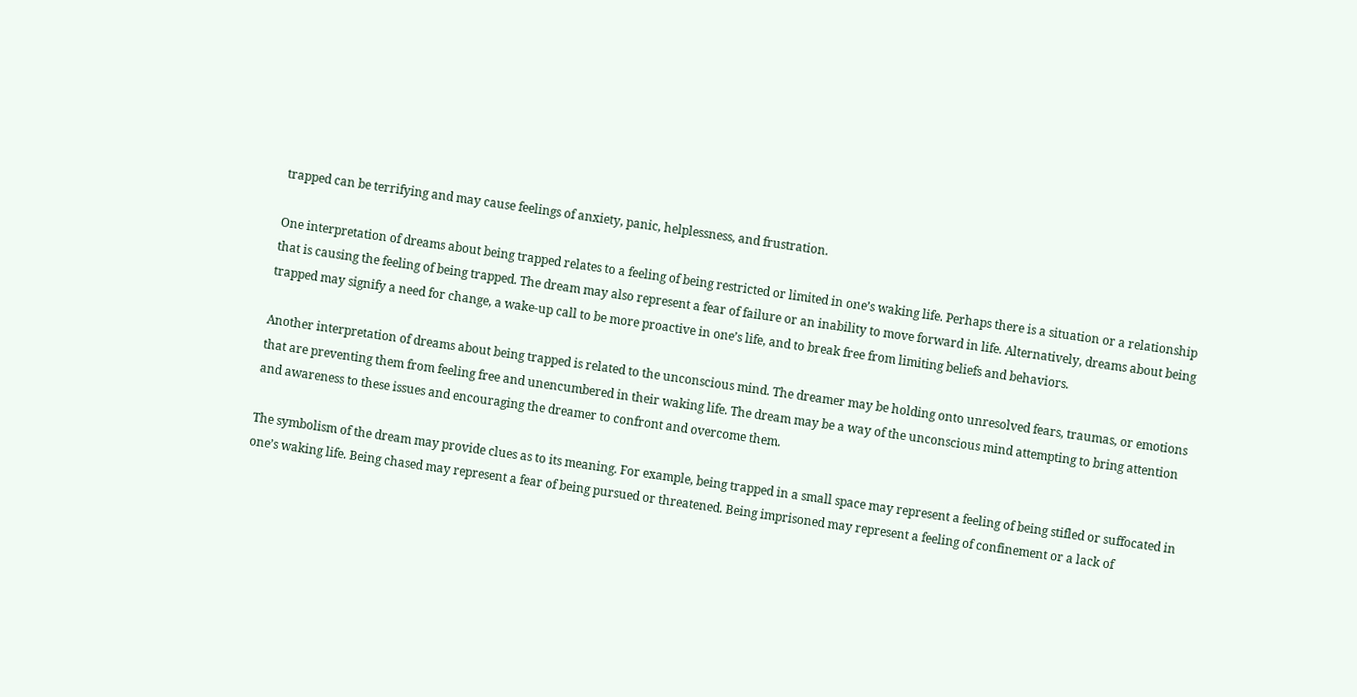trapped can be terrifying and may cause feelings of anxiety, panic, helplessness, and frustration.

One interpretation of dreams about being trapped relates to a feeling of being restricted or limited in one’s waking life. Perhaps there is a situation or a relationship that is causing the feeling of being trapped. The dream may also represent a fear of failure or an inability to move forward in life. Alternatively, dreams about being trapped may signify a need for change, a wake-up call to be more proactive in one’s life, and to break free from limiting beliefs and behaviors.

Another interpretation of dreams about being trapped is related to the unconscious mind. The dreamer may be holding onto unresolved fears, traumas, or emotions that are preventing them from feeling free and unencumbered in their waking life. The dream may be a way of the unconscious mind attempting to bring attention and awareness to these issues and encouraging the dreamer to confront and overcome them.

The symbolism of the dream may provide clues as to its meaning. For example, being trapped in a small space may represent a feeling of being stifled or suffocated in one’s waking life. Being chased may represent a fear of being pursued or threatened. Being imprisoned may represent a feeling of confinement or a lack of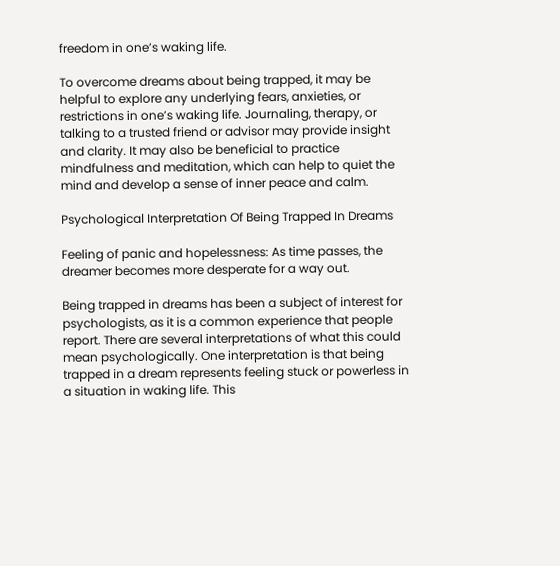freedom in one’s waking life.

To overcome dreams about being trapped, it may be helpful to explore any underlying fears, anxieties, or restrictions in one’s waking life. Journaling, therapy, or talking to a trusted friend or advisor may provide insight and clarity. It may also be beneficial to practice mindfulness and meditation, which can help to quiet the mind and develop a sense of inner peace and calm.

Psychological Interpretation Of Being Trapped In Dreams

Feeling of panic and hopelessness: As time passes, the dreamer becomes more desperate for a way out.

Being trapped in dreams has been a subject of interest for psychologists, as it is a common experience that people report. There are several interpretations of what this could mean psychologically. One interpretation is that being trapped in a dream represents feeling stuck or powerless in a situation in waking life. This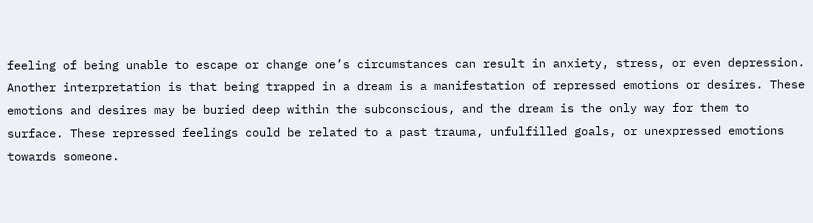feeling of being unable to escape or change one’s circumstances can result in anxiety, stress, or even depression. Another interpretation is that being trapped in a dream is a manifestation of repressed emotions or desires. These emotions and desires may be buried deep within the subconscious, and the dream is the only way for them to surface. These repressed feelings could be related to a past trauma, unfulfilled goals, or unexpressed emotions towards someone.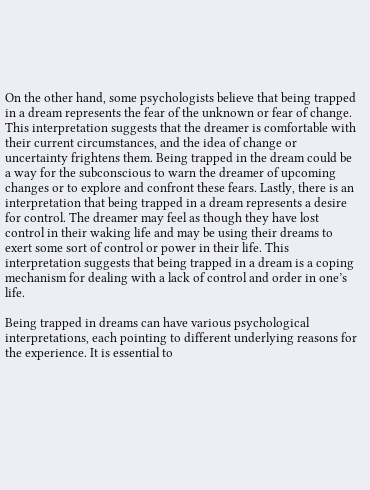On the other hand, some psychologists believe that being trapped in a dream represents the fear of the unknown or fear of change. This interpretation suggests that the dreamer is comfortable with their current circumstances, and the idea of change or uncertainty frightens them. Being trapped in the dream could be a way for the subconscious to warn the dreamer of upcoming changes or to explore and confront these fears. Lastly, there is an interpretation that being trapped in a dream represents a desire for control. The dreamer may feel as though they have lost control in their waking life and may be using their dreams to exert some sort of control or power in their life. This interpretation suggests that being trapped in a dream is a coping mechanism for dealing with a lack of control and order in one’s life.

Being trapped in dreams can have various psychological interpretations, each pointing to different underlying reasons for the experience. It is essential to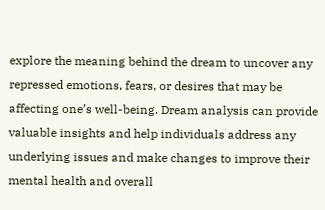explore the meaning behind the dream to uncover any repressed emotions, fears, or desires that may be affecting one’s well-being. Dream analysis can provide valuable insights and help individuals address any underlying issues and make changes to improve their mental health and overall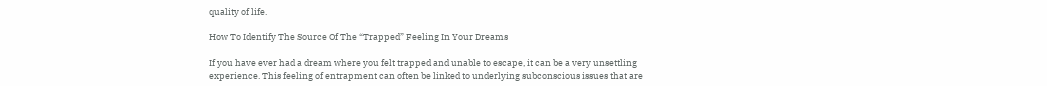quality of life.

How To Identify The Source Of The “Trapped” Feeling In Your Dreams

If you have ever had a dream where you felt trapped and unable to escape, it can be a very unsettling experience. This feeling of entrapment can often be linked to underlying subconscious issues that are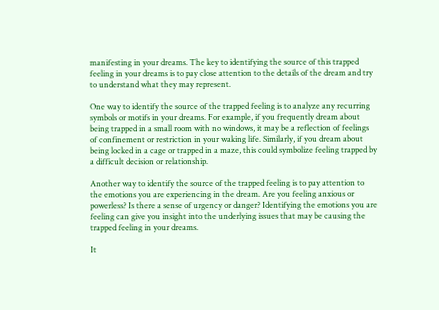manifesting in your dreams. The key to identifying the source of this trapped feeling in your dreams is to pay close attention to the details of the dream and try to understand what they may represent.

One way to identify the source of the trapped feeling is to analyze any recurring symbols or motifs in your dreams. For example, if you frequently dream about being trapped in a small room with no windows, it may be a reflection of feelings of confinement or restriction in your waking life. Similarly, if you dream about being locked in a cage or trapped in a maze, this could symbolize feeling trapped by a difficult decision or relationship.

Another way to identify the source of the trapped feeling is to pay attention to the emotions you are experiencing in the dream. Are you feeling anxious or powerless? Is there a sense of urgency or danger? Identifying the emotions you are feeling can give you insight into the underlying issues that may be causing the trapped feeling in your dreams.

It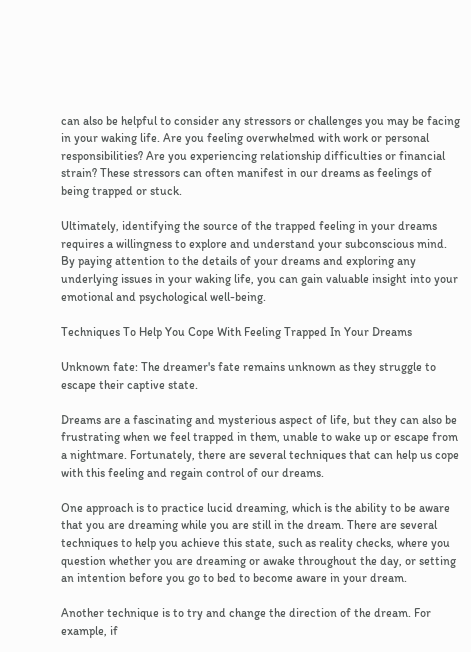can also be helpful to consider any stressors or challenges you may be facing in your waking life. Are you feeling overwhelmed with work or personal responsibilities? Are you experiencing relationship difficulties or financial strain? These stressors can often manifest in our dreams as feelings of being trapped or stuck.

Ultimately, identifying the source of the trapped feeling in your dreams requires a willingness to explore and understand your subconscious mind. By paying attention to the details of your dreams and exploring any underlying issues in your waking life, you can gain valuable insight into your emotional and psychological well-being.

Techniques To Help You Cope With Feeling Trapped In Your Dreams

Unknown fate: The dreamer's fate remains unknown as they struggle to escape their captive state.

Dreams are a fascinating and mysterious aspect of life, but they can also be frustrating when we feel trapped in them, unable to wake up or escape from a nightmare. Fortunately, there are several techniques that can help us cope with this feeling and regain control of our dreams.

One approach is to practice lucid dreaming, which is the ability to be aware that you are dreaming while you are still in the dream. There are several techniques to help you achieve this state, such as reality checks, where you question whether you are dreaming or awake throughout the day, or setting an intention before you go to bed to become aware in your dream.

Another technique is to try and change the direction of the dream. For example, if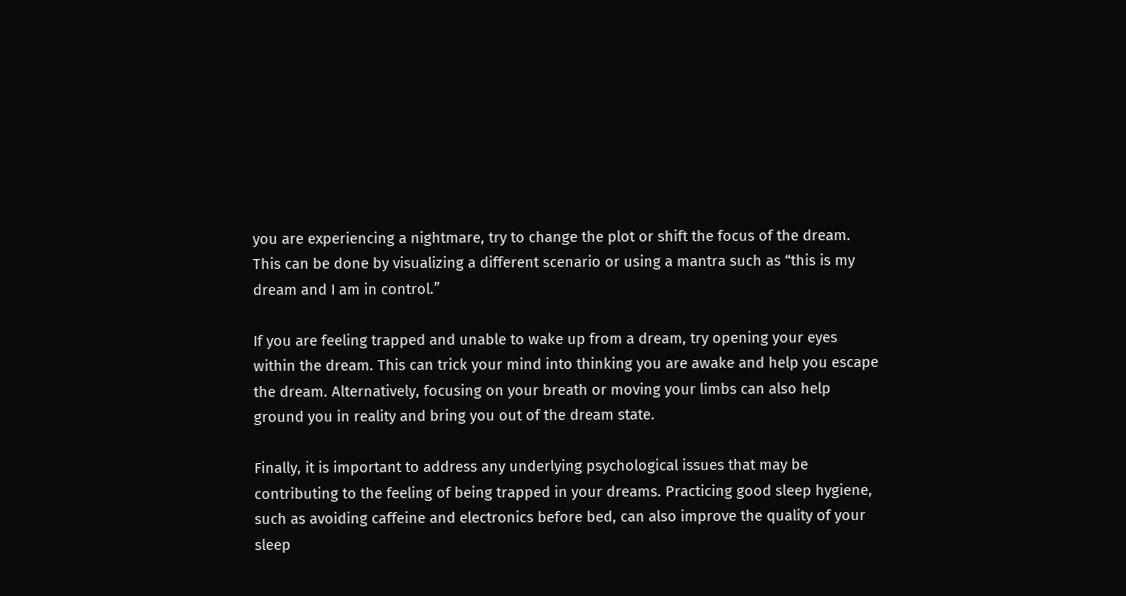you are experiencing a nightmare, try to change the plot or shift the focus of the dream. This can be done by visualizing a different scenario or using a mantra such as “this is my dream and I am in control.”

If you are feeling trapped and unable to wake up from a dream, try opening your eyes within the dream. This can trick your mind into thinking you are awake and help you escape the dream. Alternatively, focusing on your breath or moving your limbs can also help ground you in reality and bring you out of the dream state.

Finally, it is important to address any underlying psychological issues that may be contributing to the feeling of being trapped in your dreams. Practicing good sleep hygiene, such as avoiding caffeine and electronics before bed, can also improve the quality of your sleep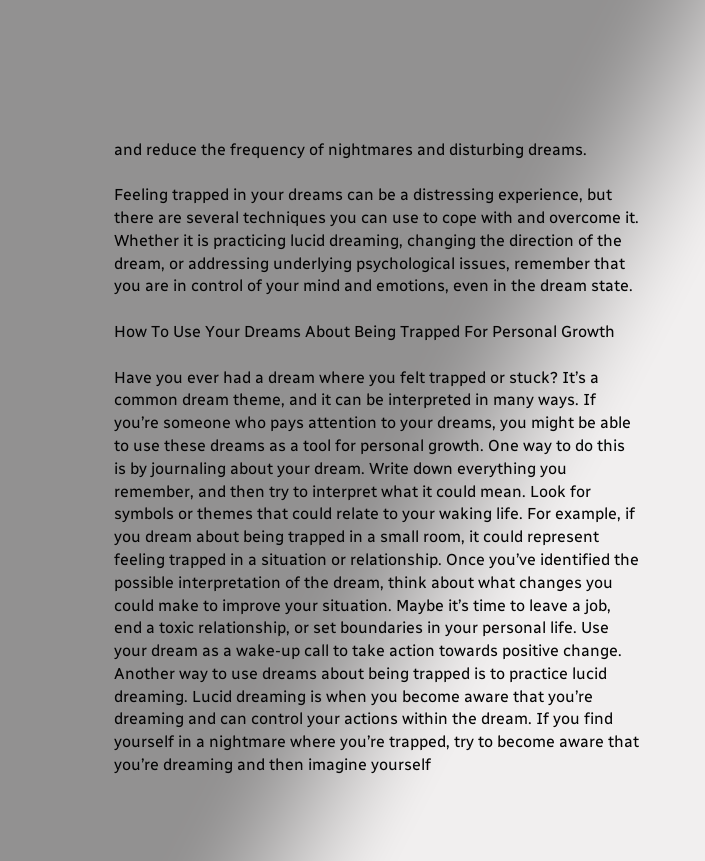and reduce the frequency of nightmares and disturbing dreams.

Feeling trapped in your dreams can be a distressing experience, but there are several techniques you can use to cope with and overcome it. Whether it is practicing lucid dreaming, changing the direction of the dream, or addressing underlying psychological issues, remember that you are in control of your mind and emotions, even in the dream state.

How To Use Your Dreams About Being Trapped For Personal Growth

Have you ever had a dream where you felt trapped or stuck? It’s a common dream theme, and it can be interpreted in many ways. If you’re someone who pays attention to your dreams, you might be able to use these dreams as a tool for personal growth. One way to do this is by journaling about your dream. Write down everything you remember, and then try to interpret what it could mean. Look for symbols or themes that could relate to your waking life. For example, if you dream about being trapped in a small room, it could represent feeling trapped in a situation or relationship. Once you’ve identified the possible interpretation of the dream, think about what changes you could make to improve your situation. Maybe it’s time to leave a job, end a toxic relationship, or set boundaries in your personal life. Use your dream as a wake-up call to take action towards positive change. Another way to use dreams about being trapped is to practice lucid dreaming. Lucid dreaming is when you become aware that you’re dreaming and can control your actions within the dream. If you find yourself in a nightmare where you’re trapped, try to become aware that you’re dreaming and then imagine yourself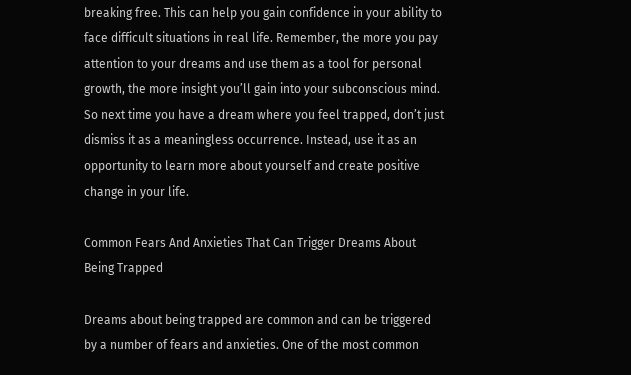breaking free. This can help you gain confidence in your ability to face difficult situations in real life. Remember, the more you pay attention to your dreams and use them as a tool for personal growth, the more insight you’ll gain into your subconscious mind. So next time you have a dream where you feel trapped, don’t just dismiss it as a meaningless occurrence. Instead, use it as an opportunity to learn more about yourself and create positive change in your life.

Common Fears And Anxieties That Can Trigger Dreams About Being Trapped

Dreams about being trapped are common and can be triggered by a number of fears and anxieties. One of the most common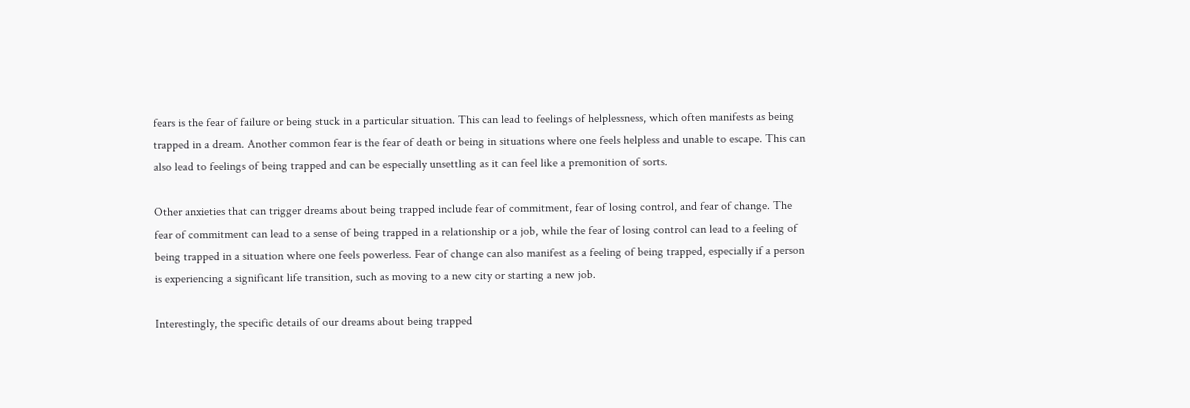fears is the fear of failure or being stuck in a particular situation. This can lead to feelings of helplessness, which often manifests as being trapped in a dream. Another common fear is the fear of death or being in situations where one feels helpless and unable to escape. This can also lead to feelings of being trapped and can be especially unsettling as it can feel like a premonition of sorts.

Other anxieties that can trigger dreams about being trapped include fear of commitment, fear of losing control, and fear of change. The fear of commitment can lead to a sense of being trapped in a relationship or a job, while the fear of losing control can lead to a feeling of being trapped in a situation where one feels powerless. Fear of change can also manifest as a feeling of being trapped, especially if a person is experiencing a significant life transition, such as moving to a new city or starting a new job.

Interestingly, the specific details of our dreams about being trapped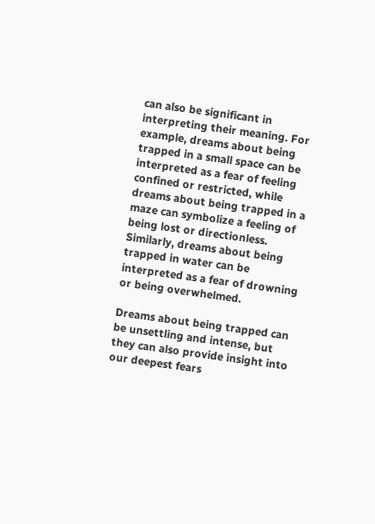can also be significant in interpreting their meaning. For example, dreams about being trapped in a small space can be interpreted as a fear of feeling confined or restricted, while dreams about being trapped in a maze can symbolize a feeling of being lost or directionless. Similarly, dreams about being trapped in water can be interpreted as a fear of drowning or being overwhelmed.

Dreams about being trapped can be unsettling and intense, but they can also provide insight into our deepest fears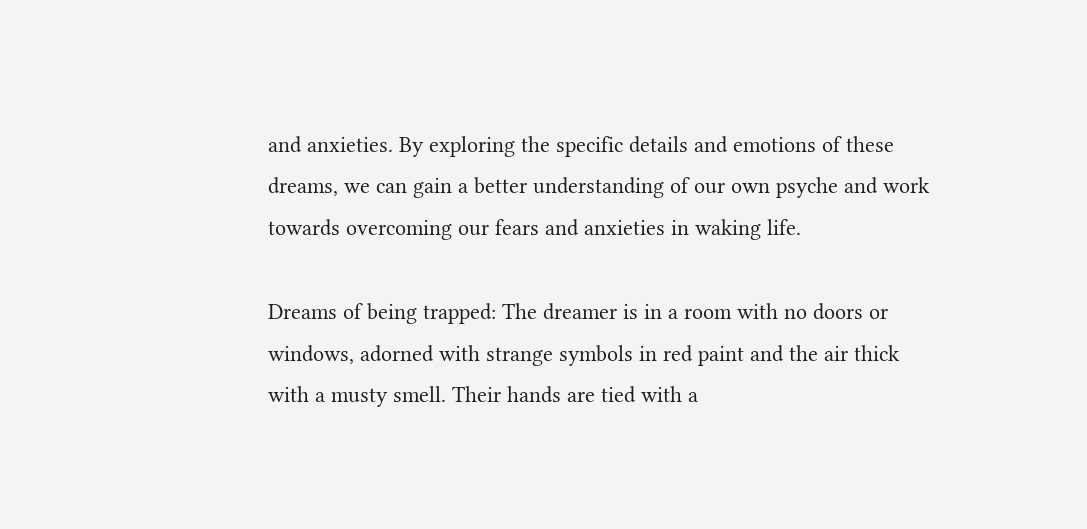and anxieties. By exploring the specific details and emotions of these dreams, we can gain a better understanding of our own psyche and work towards overcoming our fears and anxieties in waking life.

Dreams of being trapped: The dreamer is in a room with no doors or windows, adorned with strange symbols in red paint and the air thick with a musty smell. Their hands are tied with a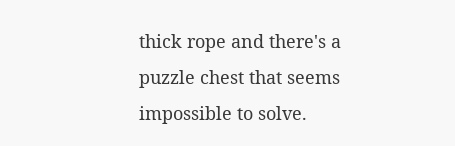thick rope and there's a puzzle chest that seems impossible to solve.